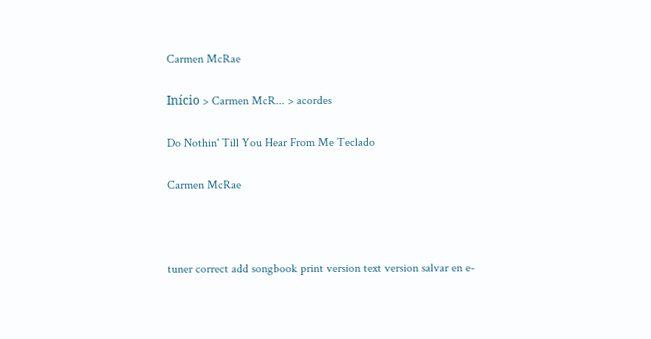Carmen McRae

Início > Carmen McR... > acordes

Do Nothin' Till You Hear From Me Teclado

Carmen McRae



tuner correct add songbook print version text version salvar en e-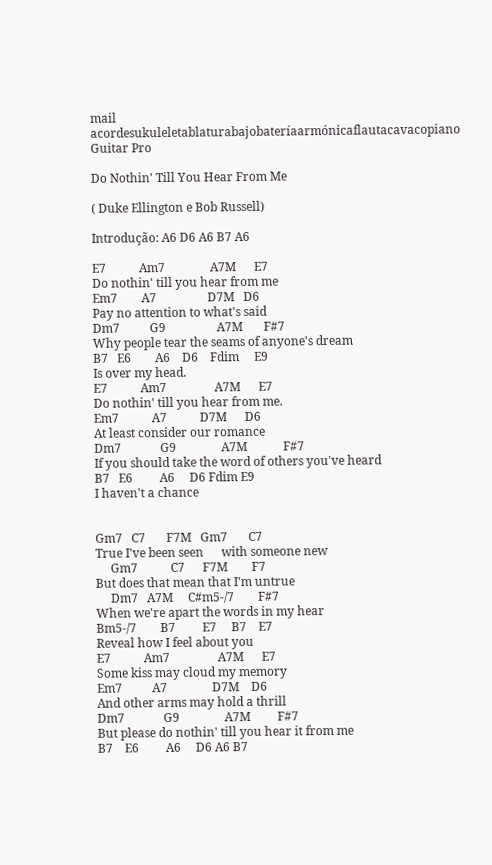mail
acordesukuleletablaturabajobateríaarmónicaflautacavacopiano Guitar Pro

Do Nothin' Till You Hear From Me

( Duke Ellington e Bob Russell)

Introdução: A6 D6 A6 B7 A6

E7           Am7               A7M      E7
Do nothin' till you hear from me
Em7        A7                 D7M   D6
Pay no attention to what's said
Dm7          G9                 A7M       F#7
Why people tear the seams of anyone's dream
B7   E6        A6    D6    Fdim     E9
Is over my head.
E7           Am7                A7M      E7
Do nothin' till you hear from me.
Em7           A7           D7M      D6
At least consider our romance
Dm7             G9               A7M            F#7
If you should take the word of others you've heard
B7   E6         A6     D6 Fdim E9
I haven't a chance


Gm7   C7       F7M   Gm7       C7
True I've been seen      with someone new
     Gm7           C7      F7M        F7
But does that mean that I'm untrue
     Dm7   A7M     C#m5-/7        F#7
When we're apart the words in my hear
Bm5-/7        B7         E7     B7    E7
Reveal how I feel about you
E7           Am7                A7M      E7
Some kiss may cloud my memory
Em7          A7               D7M    D6
And other arms may hold a thrill
Dm7             G9               A7M         F#7
But please do nothin' till you hear it from me
B7    E6         A6     D6 A6 B7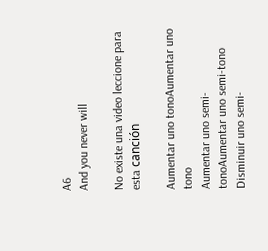A6
And you never will

No existe una video leccione para esta canción

Aumentar uno tonoAumentar uno tono
Aumentar uno semi-tonoAumentar uno semi-tono
Disminuir uno semi-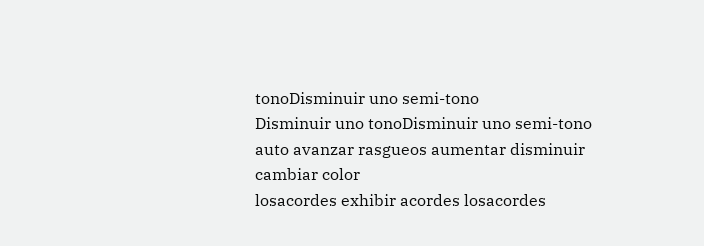tonoDisminuir uno semi-tono
Disminuir uno tonoDisminuir uno semi-tono
auto avanzar rasgueos aumentar disminuir cambiar color
losacordes exhibir acordes losacordes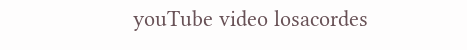youTube video losacordes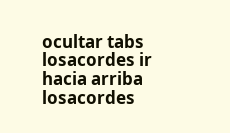ocultar tabs losacordes ir hacia arriba losacordes